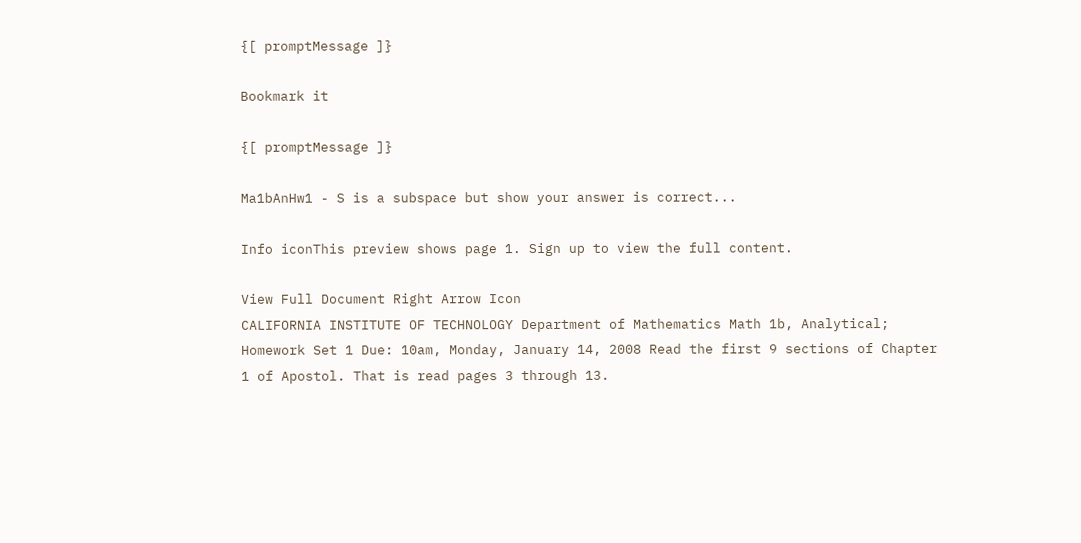{[ promptMessage ]}

Bookmark it

{[ promptMessage ]}

Ma1bAnHw1 - S is a subspace but show your answer is correct...

Info iconThis preview shows page 1. Sign up to view the full content.

View Full Document Right Arrow Icon
CALIFORNIA INSTITUTE OF TECHNOLOGY Department of Mathematics Math 1b, Analytical; Homework Set 1 Due: 10am, Monday, January 14, 2008 Read the first 9 sections of Chapter 1 of Apostol. That is read pages 3 through 13.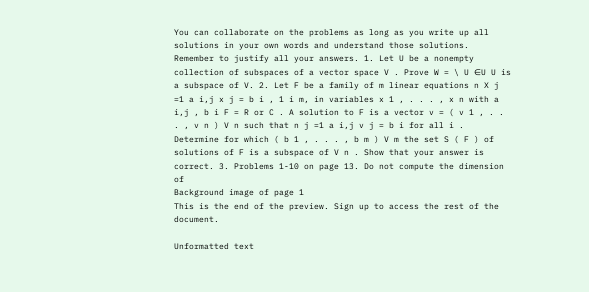You can collaborate on the problems as long as you write up all solutions in your own words and understand those solutions. Remember to justify all your answers. 1. Let U be a nonempty collection of subspaces of a vector space V . Prove W = \ U ∈U U is a subspace of V. 2. Let F be a family of m linear equations n X j =1 a i,j x j = b i , 1 i m, in variables x 1 , . . . , x n with a i,j , b i F = R or C . A solution to F is a vector v = ( v 1 , . . . , v n ) V n such that n j =1 a i,j v j = b i for all i . Determine for which ( b 1 , . . . , b m ) V m the set S ( F ) of solutions of F is a subspace of V n . Show that your answer is correct. 3. Problems 1-10 on page 13. Do not compute the dimension of
Background image of page 1
This is the end of the preview. Sign up to access the rest of the document.

Unformatted text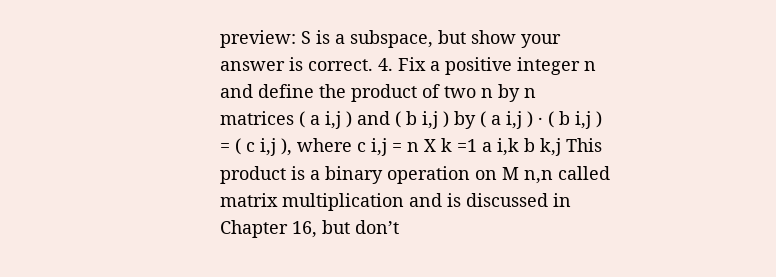preview: S is a subspace, but show your answer is correct. 4. Fix a positive integer n and define the product of two n by n matrices ( a i,j ) and ( b i,j ) by ( a i,j ) · ( b i,j ) = ( c i,j ), where c i,j = n X k =1 a i,k b k,j This product is a binary operation on M n,n called matrix multiplication and is discussed in Chapter 16, but don’t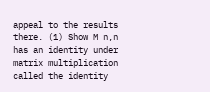appeal to the results there. (1) Show M n,n has an identity under matrix multiplication called the identity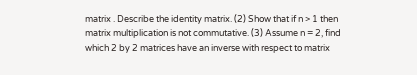matrix . Describe the identity matrix. (2) Show that if n > 1 then matrix multiplication is not commutative. (3) Assume n = 2, find which 2 by 2 matrices have an inverse with respect to matrix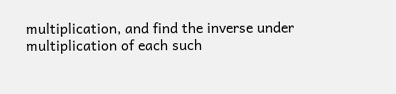multiplication, and find the inverse under multiplication of each such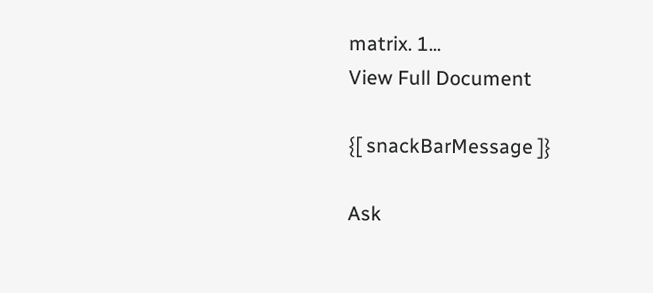matrix. 1...
View Full Document

{[ snackBarMessage ]}

Ask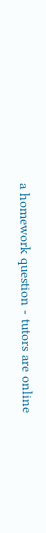a homework question - tutors are online